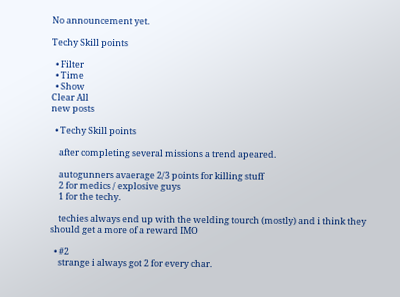No announcement yet.

Techy Skill points

  • Filter
  • Time
  • Show
Clear All
new posts

  • Techy Skill points

    after completing several missions a trend apeared.

    autogunners avaerage 2/3 points for killing stuff
    2 for medics / explosive guys
    1 for the techy.

    techies always end up with the welding tourch (mostly) and i think they should get a more of a reward IMO

  • #2
    strange i always got 2 for every char.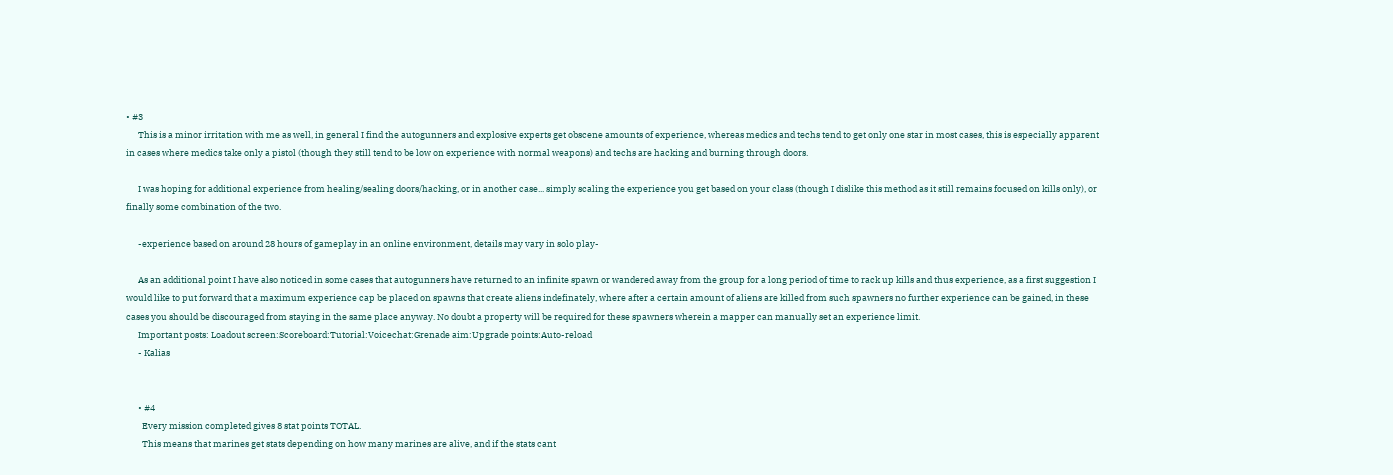• #3
      This is a minor irritation with me as well, in general I find the autogunners and explosive experts get obscene amounts of experience, whereas medics and techs tend to get only one star in most cases, this is especially apparent in cases where medics take only a pistol (though they still tend to be low on experience with normal weapons) and techs are hacking and burning through doors.

      I was hoping for additional experience from healing/sealing doors/hacking, or in another case... simply scaling the experience you get based on your class (though I dislike this method as it still remains focused on kills only), or finally some combination of the two.

      -experience based on around 28 hours of gameplay in an online environment, details may vary in solo play-

      As an additional point I have also noticed in some cases that autogunners have returned to an infinite spawn or wandered away from the group for a long period of time to rack up kills and thus experience, as a first suggestion I would like to put forward that a maximum experience cap be placed on spawns that create aliens indefinately, where after a certain amount of aliens are killed from such spawners no further experience can be gained, in these cases you should be discouraged from staying in the same place anyway. No doubt a property will be required for these spawners wherein a mapper can manually set an experience limit.
      Important posts: Loadout screen:Scoreboard:Tutorial:Voicechat:Grenade aim:Upgrade points:Auto-reload
      - Kalias


      • #4
        Every mission completed gives 8 stat points TOTAL.
        This means that marines get stats depending on how many marines are alive, and if the stats cant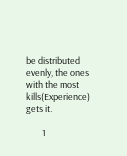be distributed evenly, the ones with the most kills(Experience) gets it.

        1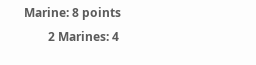Marine: 8 points
        2 Marines: 4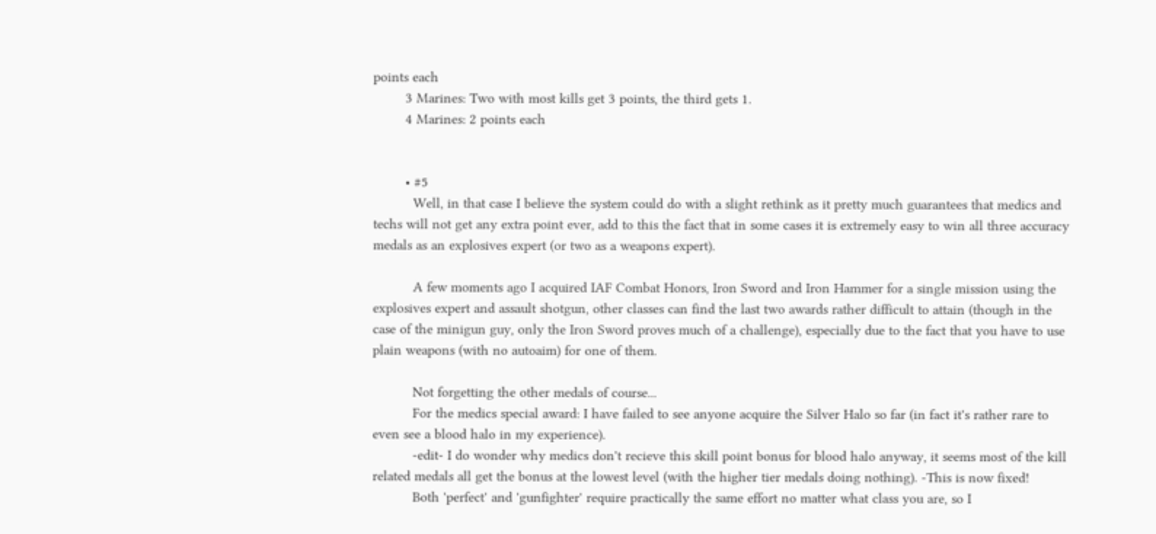points each
        3 Marines: Two with most kills get 3 points, the third gets 1.
        4 Marines: 2 points each


        • #5
          Well, in that case I believe the system could do with a slight rethink as it pretty much guarantees that medics and techs will not get any extra point ever, add to this the fact that in some cases it is extremely easy to win all three accuracy medals as an explosives expert (or two as a weapons expert).

          A few moments ago I acquired IAF Combat Honors, Iron Sword and Iron Hammer for a single mission using the explosives expert and assault shotgun, other classes can find the last two awards rather difficult to attain (though in the case of the minigun guy, only the Iron Sword proves much of a challenge), especially due to the fact that you have to use plain weapons (with no autoaim) for one of them.

          Not forgetting the other medals of course...
          For the medics special award: I have failed to see anyone acquire the Silver Halo so far (in fact it's rather rare to even see a blood halo in my experience).
          -edit- I do wonder why medics don't recieve this skill point bonus for blood halo anyway, it seems most of the kill related medals all get the bonus at the lowest level (with the higher tier medals doing nothing). -This is now fixed!
          Both 'perfect' and 'gunfighter' require practically the same effort no matter what class you are, so I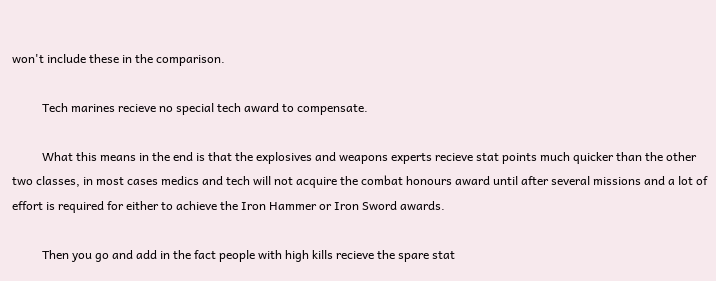won't include these in the comparison.

          Tech marines recieve no special tech award to compensate.

          What this means in the end is that the explosives and weapons experts recieve stat points much quicker than the other two classes, in most cases medics and tech will not acquire the combat honours award until after several missions and a lot of effort is required for either to achieve the Iron Hammer or Iron Sword awards.

          Then you go and add in the fact people with high kills recieve the spare stat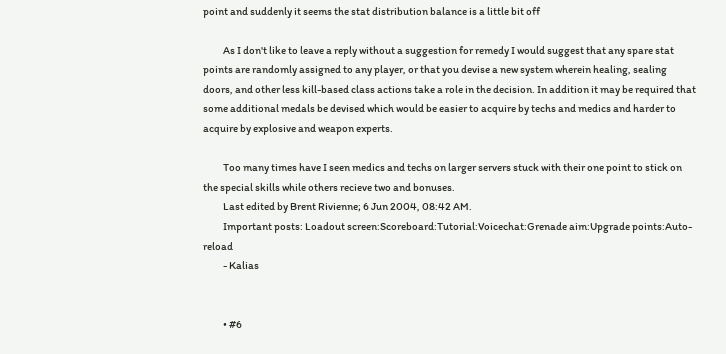point and suddenly it seems the stat distribution balance is a little bit off

          As I don't like to leave a reply without a suggestion for remedy I would suggest that any spare stat points are randomly assigned to any player, or that you devise a new system wherein healing, sealing doors, and other less kill-based class actions take a role in the decision. In addition it may be required that some additional medals be devised which would be easier to acquire by techs and medics and harder to acquire by explosive and weapon experts.

          Too many times have I seen medics and techs on larger servers stuck with their one point to stick on the special skills while others recieve two and bonuses.
          Last edited by Brent Rivienne; 6 Jun 2004, 08:42 AM.
          Important posts: Loadout screen:Scoreboard:Tutorial:Voicechat:Grenade aim:Upgrade points:Auto-reload
          - Kalias


          • #6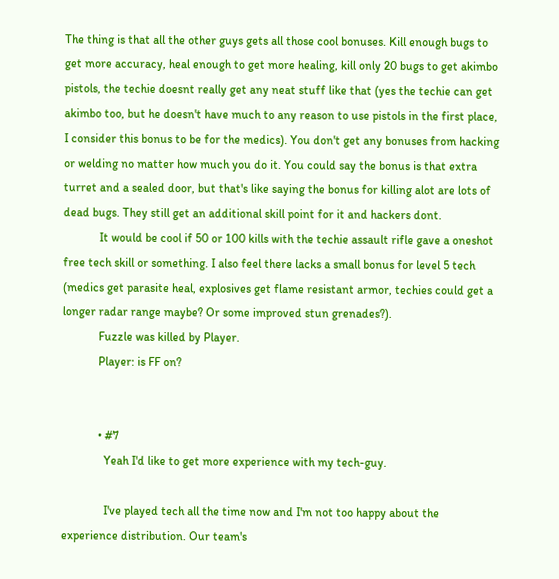The thing is that all the other guys gets all those cool bonuses. Kill enough bugs to get more accuracy, heal enough to get more healing, kill only 20 bugs to get akimbo pistols, the techie doesnt really get any neat stuff like that (yes the techie can get akimbo too, but he doesn't have much to any reason to use pistols in the first place, I consider this bonus to be for the medics). You don't get any bonuses from hacking or welding no matter how much you do it. You could say the bonus is that extra turret and a sealed door, but that's like saying the bonus for killing alot are lots of dead bugs. They still get an additional skill point for it and hackers dont.
            It would be cool if 50 or 100 kills with the techie assault rifle gave a oneshot free tech skill or something. I also feel there lacks a small bonus for level 5 tech (medics get parasite heal, explosives get flame resistant armor, techies could get a longer radar range maybe? Or some improved stun grenades?).
            Fuzzle was killed by Player.
            Player: is FF on?


            • #7
              Yeah I'd like to get more experience with my tech-guy.

              I've played tech all the time now and I'm not too happy about the experience distribution. Our team's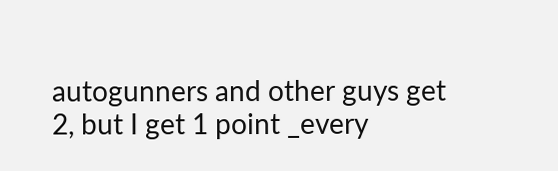autogunners and other guys get 2, but I get 1 point _every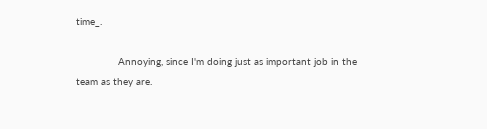time_.

              Annoying, since I'm doing just as important job in the team as they are.